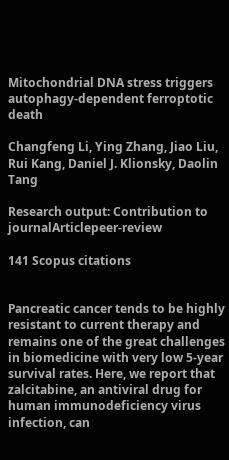Mitochondrial DNA stress triggers autophagy-dependent ferroptotic death

Changfeng Li, Ying Zhang, Jiao Liu, Rui Kang, Daniel J. Klionsky, Daolin Tang

Research output: Contribution to journalArticlepeer-review

141 Scopus citations


Pancreatic cancer tends to be highly resistant to current therapy and remains one of the great challenges in biomedicine with very low 5-year survival rates. Here, we report that zalcitabine, an antiviral drug for human immunodeficiency virus infection, can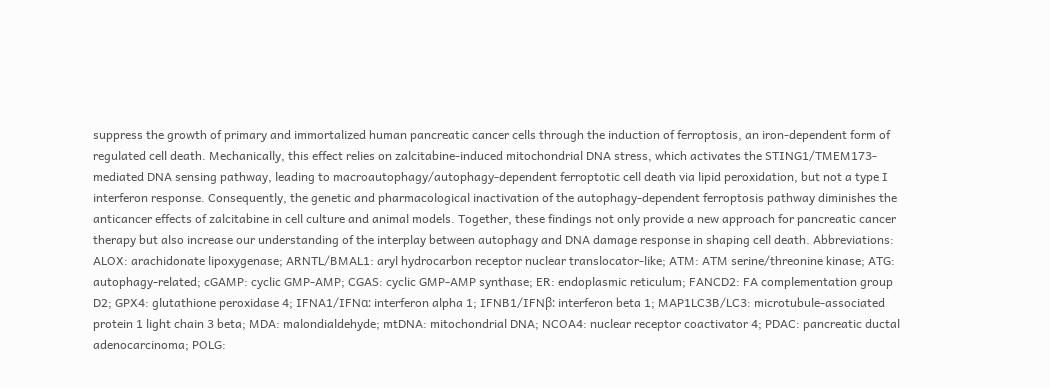suppress the growth of primary and immortalized human pancreatic cancer cells through the induction of ferroptosis, an iron-dependent form of regulated cell death. Mechanically, this effect relies on zalcitabine-induced mitochondrial DNA stress, which activates the STING1/TMEM173-mediated DNA sensing pathway, leading to macroautophagy/autophagy-dependent ferroptotic cell death via lipid peroxidation, but not a type I interferon response. Consequently, the genetic and pharmacological inactivation of the autophagy-dependent ferroptosis pathway diminishes the anticancer effects of zalcitabine in cell culture and animal models. Together, these findings not only provide a new approach for pancreatic cancer therapy but also increase our understanding of the interplay between autophagy and DNA damage response in shaping cell death. Abbreviations: ALOX: arachidonate lipoxygenase; ARNTL/BMAL1: aryl hydrocarbon receptor nuclear translocator-like; ATM: ATM serine/threonine kinase; ATG: autophagy-related; cGAMP: cyclic GMP-AMP; CGAS: cyclic GMP-AMP synthase; ER: endoplasmic reticulum; FANCD2: FA complementation group D2; GPX4: glutathione peroxidase 4; IFNA1/IFNα: interferon alpha 1; IFNB1/IFNβ: interferon beta 1; MAP1LC3B/LC3: microtubule-associated protein 1 light chain 3 beta; MDA: malondialdehyde; mtDNA: mitochondrial DNA; NCOA4: nuclear receptor coactivator 4; PDAC: pancreatic ductal adenocarcinoma; POLG: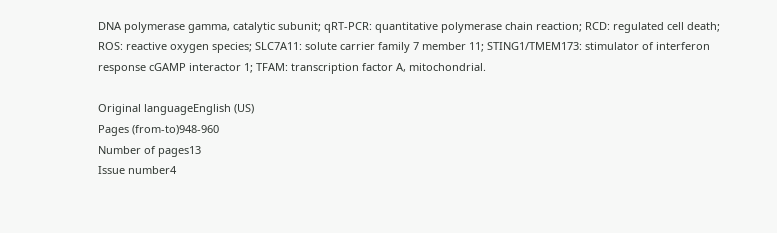DNA polymerase gamma, catalytic subunit; qRT-PCR: quantitative polymerase chain reaction; RCD: regulated cell death; ROS: reactive oxygen species; SLC7A11: solute carrier family 7 member 11; STING1/TMEM173: stimulator of interferon response cGAMP interactor 1; TFAM: transcription factor A, mitochondrial.

Original languageEnglish (US)
Pages (from-to)948-960
Number of pages13
Issue number4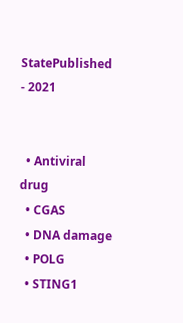StatePublished - 2021


  • Antiviral drug
  • CGAS
  • DNA damage
  • POLG
  • STING1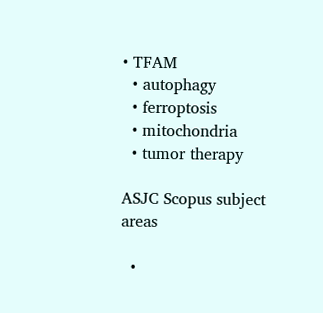• TFAM
  • autophagy
  • ferroptosis
  • mitochondria
  • tumor therapy

ASJC Scopus subject areas

  •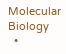Molecular Biology
  •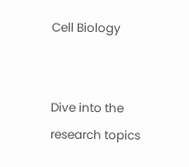Cell Biology


Dive into the research topics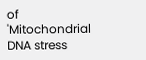of 'Mitochondrial DNA stress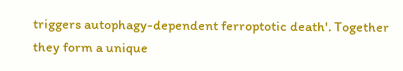triggers autophagy-dependent ferroptotic death'. Together they form a unique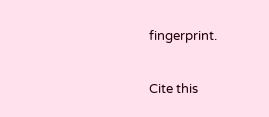fingerprint.

Cite this